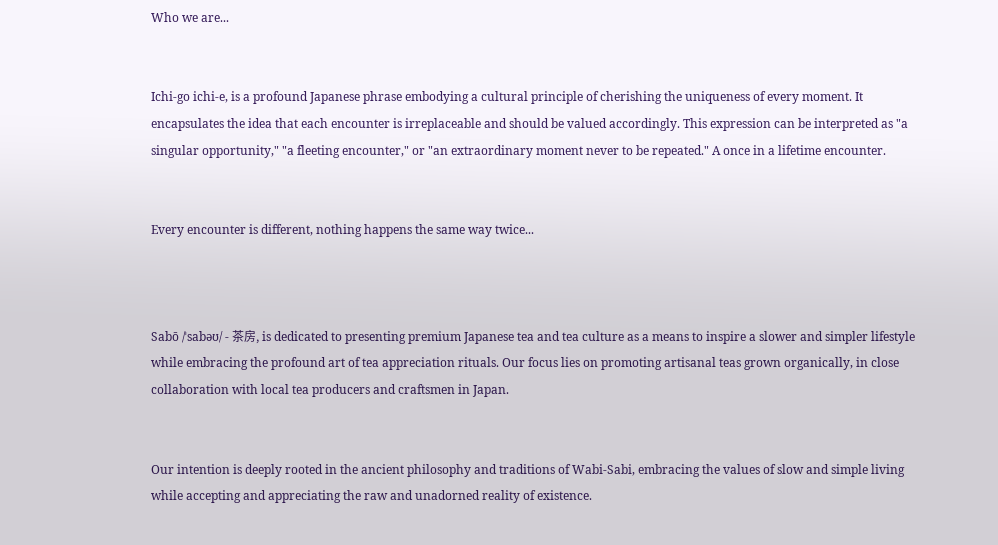Who we are...


Ichi-go ichi-e, is a profound Japanese phrase embodying a cultural principle of cherishing the uniqueness of every moment. It encapsulates the idea that each encounter is irreplaceable and should be valued accordingly. This expression can be interpreted as "a singular opportunity," "a fleeting encounter," or "an extraordinary moment never to be repeated." A once in a lifetime encounter.


Every encounter is different, nothing happens the same way twice...



Sabō /ˈsabəʊ/ - 茶房, is dedicated to presenting premium Japanese tea and tea culture as a means to inspire a slower and simpler lifestyle while embracing the profound art of tea appreciation rituals. Our focus lies on promoting artisanal teas grown organically, in close collaboration with local tea producers and craftsmen in Japan.


Our intention is deeply rooted in the ancient philosophy and traditions of Wabi-Sabi, embracing the values of slow and simple living while accepting and appreciating the raw and unadorned reality of existence.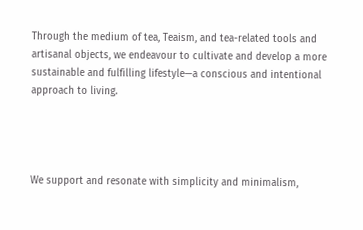Through the medium of tea, Teaism, and tea-related tools and artisanal objects, we endeavour to cultivate and develop a more sustainable and fulfilling lifestyle—a conscious and intentional approach to living.




We support and resonate with simplicity and minimalism,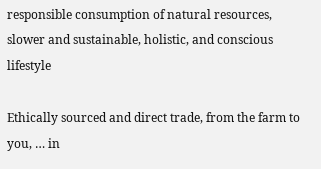responsible consumption of natural resources, slower and sustainable, holistic, and conscious lifestyle

Ethically sourced and direct trade, from the farm to you, … in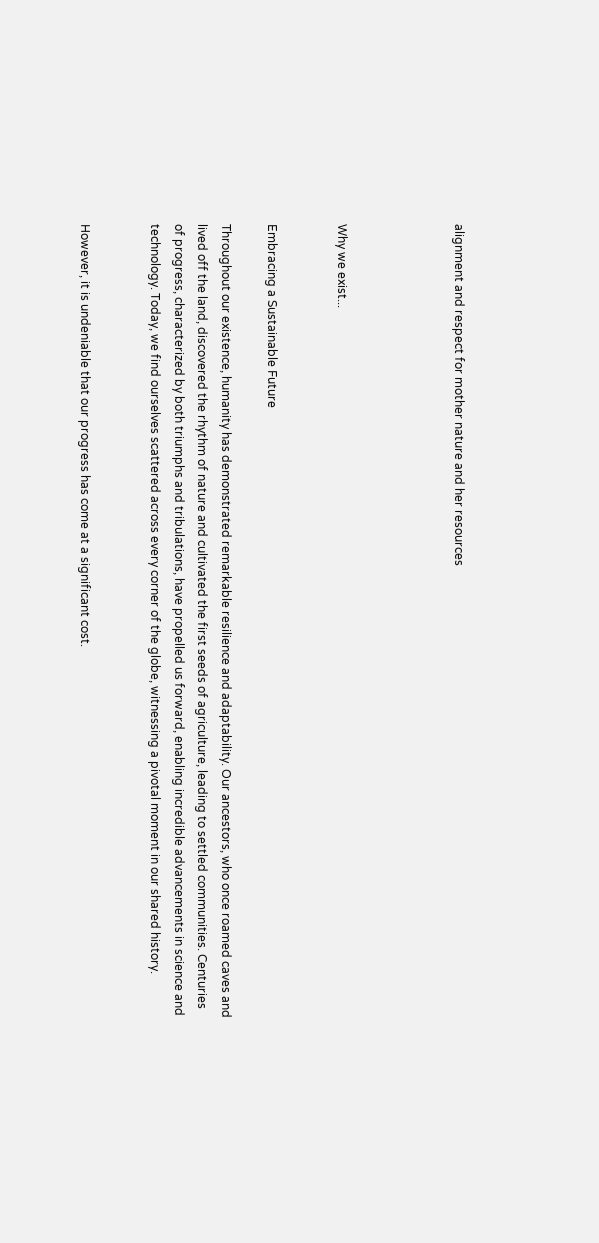alignment and respect for mother nature and her resources




Why we exist...


Embracing a Sustainable Future

Throughout our existence, humanity has demonstrated remarkable resilience and adaptability. Our ancestors, who once roamed caves and lived off the land, discovered the rhythm of nature and cultivated the first seeds of agriculture, leading to settled communities. Centuries of progress, characterized by both triumphs and tribulations, have propelled us forward, enabling incredible advancements in science and technology. Today, we find ourselves scattered across every corner of the globe, witnessing a pivotal moment in our shared history.


However, it is undeniable that our progress has come at a significant cost.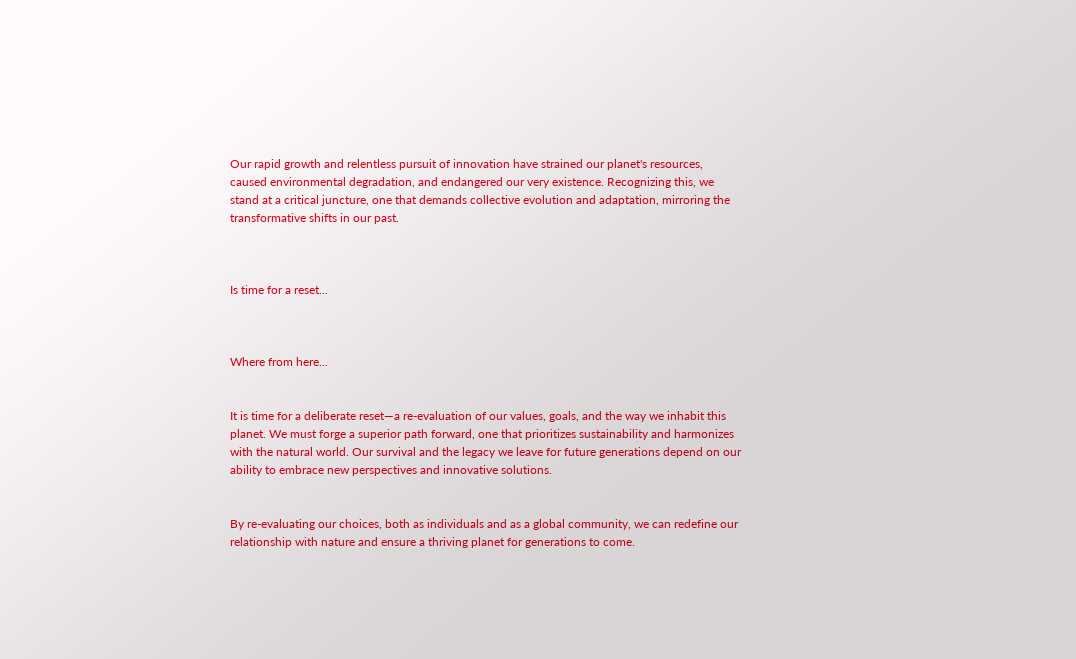Our rapid growth and relentless pursuit of innovation have strained our planet's resources, caused environmental degradation, and endangered our very existence. Recognizing this, we stand at a critical juncture, one that demands collective evolution and adaptation, mirroring the transformative shifts in our past.



Is time for a reset...



Where from here...


It is time for a deliberate reset—a re-evaluation of our values, goals, and the way we inhabit this planet. We must forge a superior path forward, one that prioritizes sustainability and harmonizes with the natural world. Our survival and the legacy we leave for future generations depend on our ability to embrace new perspectives and innovative solutions.


By re-evaluating our choices, both as individuals and as a global community, we can redefine our relationship with nature and ensure a thriving planet for generations to come.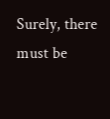Surely, there must be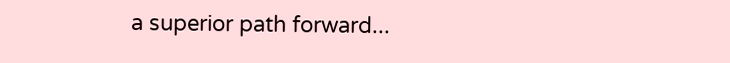a superior path forward...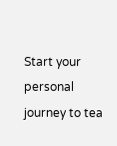Start your personal journey to tea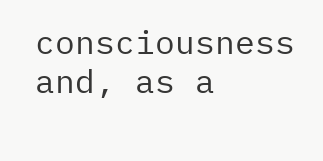consciousness
and, as a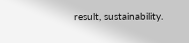result, sustainability.